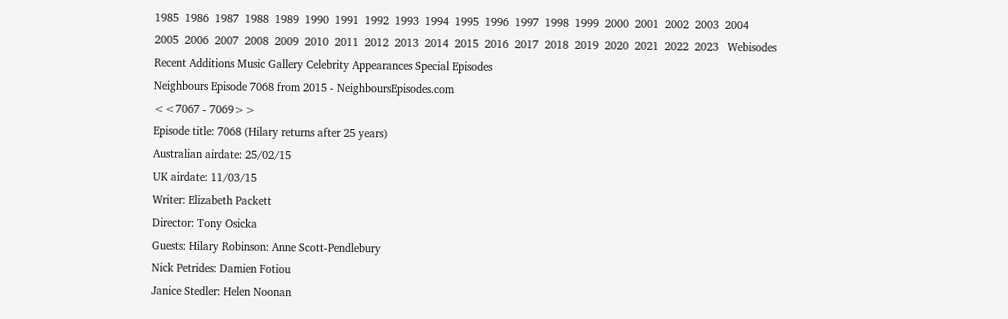1985  1986  1987  1988  1989  1990  1991  1992  1993  1994  1995  1996  1997  1998  1999  2000  2001  2002  2003  2004
2005  2006  2007  2008  2009  2010  2011  2012  2013  2014  2015  2016  2017  2018  2019  2020  2021  2022  2023   Webisodes
Recent Additions Music Gallery Celebrity Appearances Special Episodes
Neighbours Episode 7068 from 2015 - NeighboursEpisodes.com
<<7067 - 7069>>
Episode title: 7068 (Hilary returns after 25 years)
Australian airdate: 25/02/15
UK airdate: 11/03/15
Writer: Elizabeth Packett
Director: Tony Osicka
Guests: Hilary Robinson: Anne Scott-Pendlebury
Nick Petrides: Damien Fotiou
Janice Stedler: Helen Noonan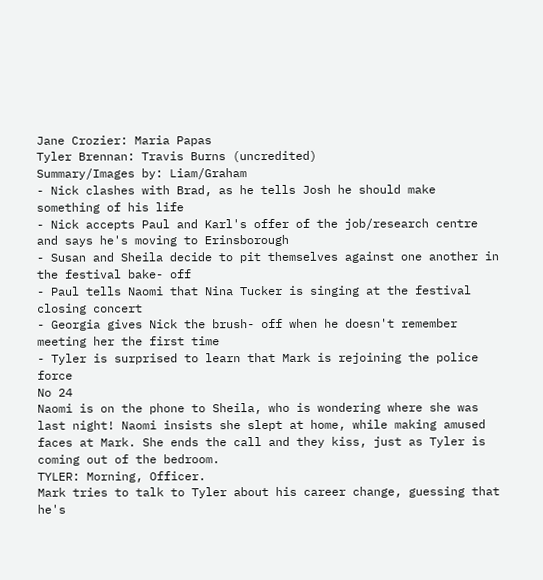Jane Crozier: Maria Papas
Tyler Brennan: Travis Burns (uncredited)
Summary/Images by: Liam/Graham
- Nick clashes with Brad, as he tells Josh he should make something of his life
- Nick accepts Paul and Karl's offer of the job/research centre and says he's moving to Erinsborough
- Susan and Sheila decide to pit themselves against one another in the festival bake- off
- Paul tells Naomi that Nina Tucker is singing at the festival closing concert
- Georgia gives Nick the brush- off when he doesn't remember meeting her the first time
- Tyler is surprised to learn that Mark is rejoining the police force
No 24
Naomi is on the phone to Sheila, who is wondering where she was last night! Naomi insists she slept at home, while making amused faces at Mark. She ends the call and they kiss, just as Tyler is coming out of the bedroom.
TYLER: Morning, Officer.
Mark tries to talk to Tyler about his career change, guessing that he's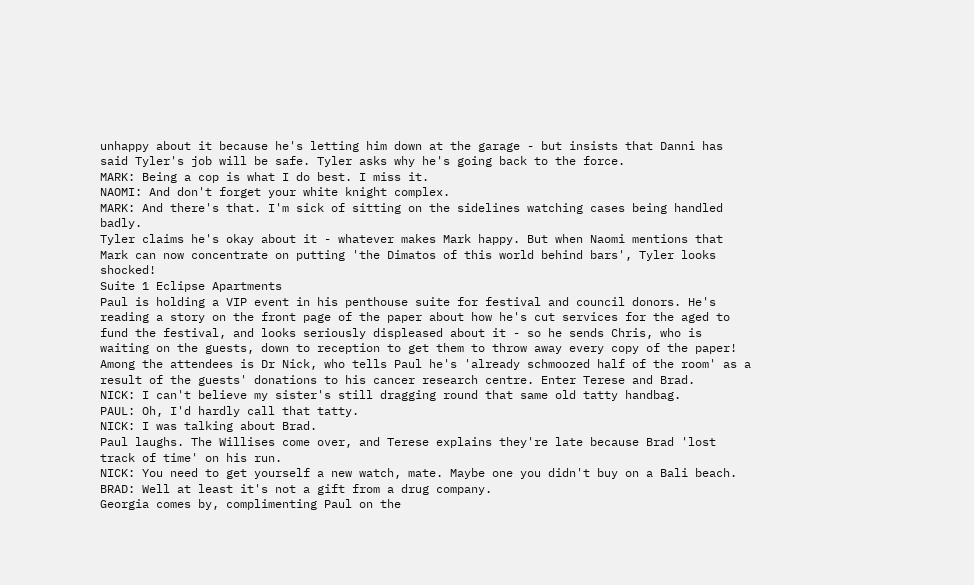unhappy about it because he's letting him down at the garage - but insists that Danni has said Tyler's job will be safe. Tyler asks why he's going back to the force.
MARK: Being a cop is what I do best. I miss it.
NAOMI: And don't forget your white knight complex.
MARK: And there's that. I'm sick of sitting on the sidelines watching cases being handled badly.
Tyler claims he's okay about it - whatever makes Mark happy. But when Naomi mentions that Mark can now concentrate on putting 'the Dimatos of this world behind bars', Tyler looks shocked!
Suite 1 Eclipse Apartments
Paul is holding a VIP event in his penthouse suite for festival and council donors. He's reading a story on the front page of the paper about how he's cut services for the aged to fund the festival, and looks seriously displeased about it - so he sends Chris, who is waiting on the guests, down to reception to get them to throw away every copy of the paper!
Among the attendees is Dr Nick, who tells Paul he's 'already schmoozed half of the room' as a result of the guests' donations to his cancer research centre. Enter Terese and Brad.
NICK: I can't believe my sister's still dragging round that same old tatty handbag.
PAUL: Oh, I'd hardly call that tatty.
NICK: I was talking about Brad.
Paul laughs. The Willises come over, and Terese explains they're late because Brad 'lost track of time' on his run.
NICK: You need to get yourself a new watch, mate. Maybe one you didn't buy on a Bali beach.
BRAD: Well at least it's not a gift from a drug company.
Georgia comes by, complimenting Paul on the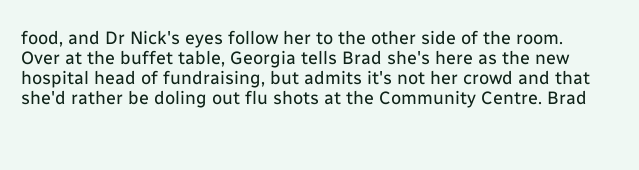food, and Dr Nick's eyes follow her to the other side of the room. Over at the buffet table, Georgia tells Brad she's here as the new hospital head of fundraising, but admits it's not her crowd and that she'd rather be doling out flu shots at the Community Centre. Brad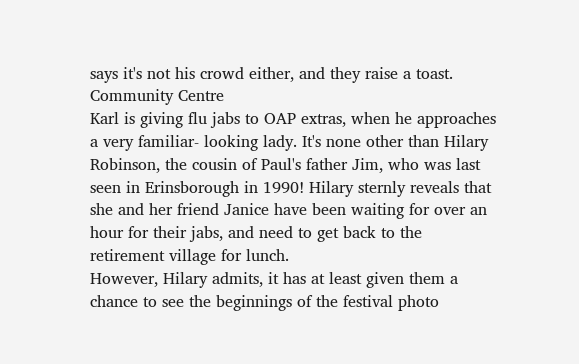says it's not his crowd either, and they raise a toast.
Community Centre
Karl is giving flu jabs to OAP extras, when he approaches a very familiar- looking lady. It's none other than Hilary Robinson, the cousin of Paul's father Jim, who was last seen in Erinsborough in 1990! Hilary sternly reveals that she and her friend Janice have been waiting for over an hour for their jabs, and need to get back to the retirement village for lunch.
However, Hilary admits, it has at least given them a chance to see the beginnings of the festival photo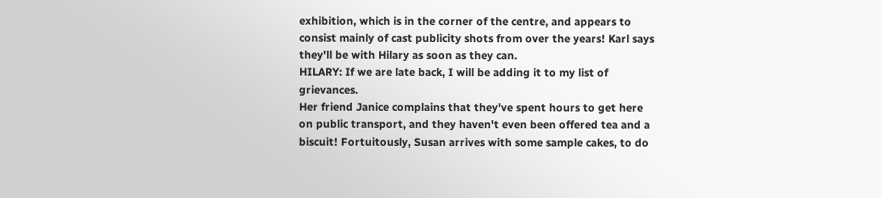exhibition, which is in the corner of the centre, and appears to consist mainly of cast publicity shots from over the years! Karl says they'll be with Hilary as soon as they can.
HILARY: If we are late back, I will be adding it to my list of grievances.
Her friend Janice complains that they've spent hours to get here on public transport, and they haven't even been offered tea and a biscuit! Fortuitously, Susan arrives with some sample cakes, to do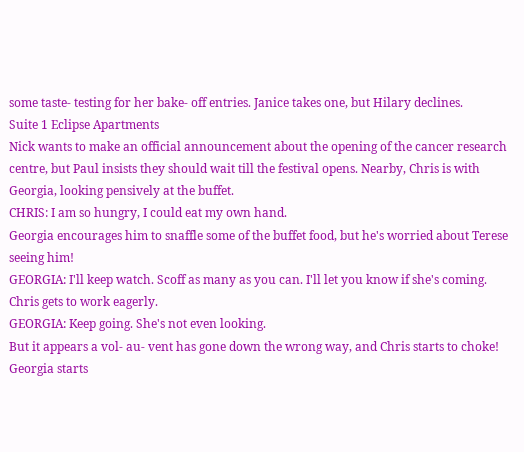some taste- testing for her bake- off entries. Janice takes one, but Hilary declines.
Suite 1 Eclipse Apartments
Nick wants to make an official announcement about the opening of the cancer research centre, but Paul insists they should wait till the festival opens. Nearby, Chris is with Georgia, looking pensively at the buffet.
CHRIS: I am so hungry, I could eat my own hand.
Georgia encourages him to snaffle some of the buffet food, but he's worried about Terese seeing him!
GEORGIA: I'll keep watch. Scoff as many as you can. I'll let you know if she's coming.
Chris gets to work eagerly.
GEORGIA: Keep going. She's not even looking.
But it appears a vol- au- vent has gone down the wrong way, and Chris starts to choke! Georgia starts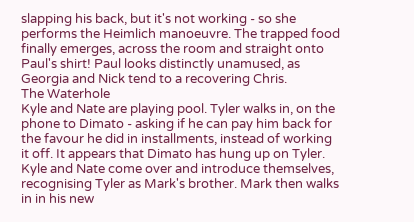slapping his back, but it's not working - so she performs the Heimlich manoeuvre. The trapped food finally emerges, across the room and straight onto Paul's shirt! Paul looks distinctly unamused, as Georgia and Nick tend to a recovering Chris.
The Waterhole
Kyle and Nate are playing pool. Tyler walks in, on the phone to Dimato - asking if he can pay him back for the favour he did in installments, instead of working it off. It appears that Dimato has hung up on Tyler.
Kyle and Nate come over and introduce themselves, recognising Tyler as Mark's brother. Mark then walks in in his new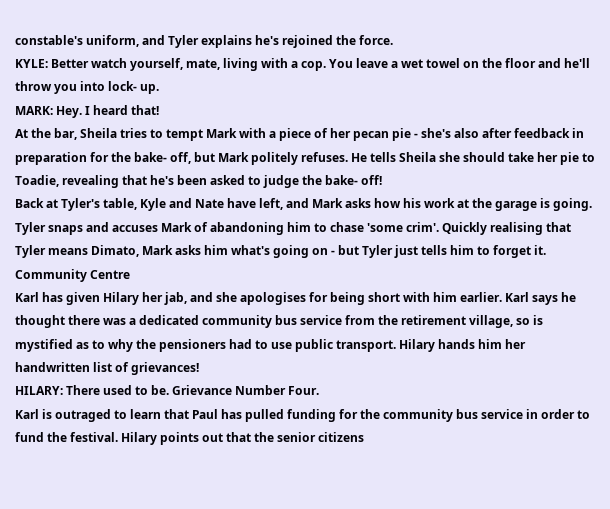constable's uniform, and Tyler explains he's rejoined the force.
KYLE: Better watch yourself, mate, living with a cop. You leave a wet towel on the floor and he'll throw you into lock- up.
MARK: Hey. I heard that!
At the bar, Sheila tries to tempt Mark with a piece of her pecan pie - she's also after feedback in preparation for the bake- off, but Mark politely refuses. He tells Sheila she should take her pie to Toadie, revealing that he's been asked to judge the bake- off!
Back at Tyler's table, Kyle and Nate have left, and Mark asks how his work at the garage is going. Tyler snaps and accuses Mark of abandoning him to chase 'some crim'. Quickly realising that Tyler means Dimato, Mark asks him what's going on - but Tyler just tells him to forget it.
Community Centre
Karl has given Hilary her jab, and she apologises for being short with him earlier. Karl says he thought there was a dedicated community bus service from the retirement village, so is mystified as to why the pensioners had to use public transport. Hilary hands him her handwritten list of grievances!
HILARY: There used to be. Grievance Number Four.
Karl is outraged to learn that Paul has pulled funding for the community bus service in order to fund the festival. Hilary points out that the senior citizens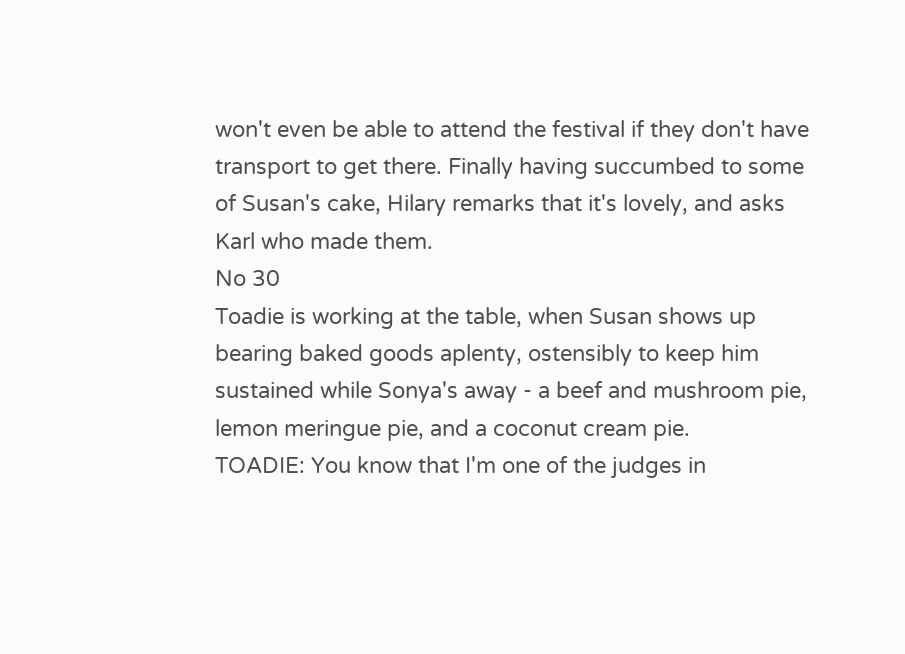won't even be able to attend the festival if they don't have transport to get there. Finally having succumbed to some of Susan's cake, Hilary remarks that it's lovely, and asks Karl who made them.
No 30
Toadie is working at the table, when Susan shows up bearing baked goods aplenty, ostensibly to keep him sustained while Sonya's away - a beef and mushroom pie, lemon meringue pie, and a coconut cream pie.
TOADIE: You know that I'm one of the judges in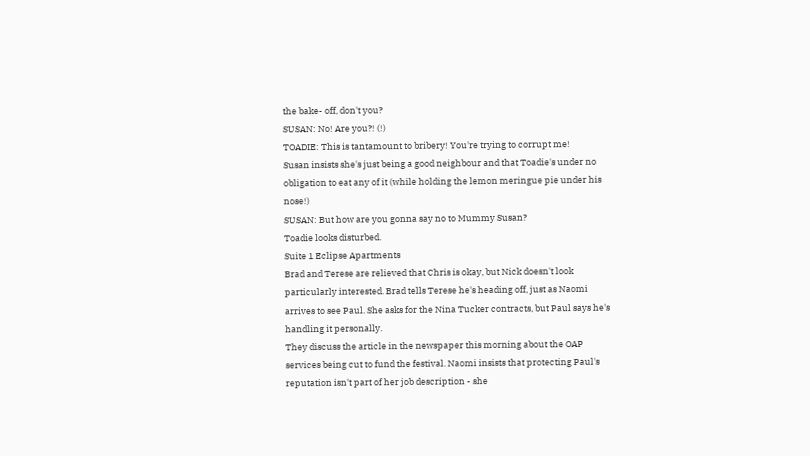the bake- off, don't you?
SUSAN: No! Are you?! (!)
TOADIE: This is tantamount to bribery! You're trying to corrupt me!
Susan insists she's just being a good neighbour and that Toadie's under no obligation to eat any of it (while holding the lemon meringue pie under his nose!)
SUSAN: But how are you gonna say no to Mummy Susan?
Toadie looks disturbed.
Suite 1 Eclipse Apartments
Brad and Terese are relieved that Chris is okay, but Nick doesn't look particularly interested. Brad tells Terese he's heading off, just as Naomi arrives to see Paul. She asks for the Nina Tucker contracts, but Paul says he's handling it personally.
They discuss the article in the newspaper this morning about the OAP services being cut to fund the festival. Naomi insists that protecting Paul's reputation isn't part of her job description - she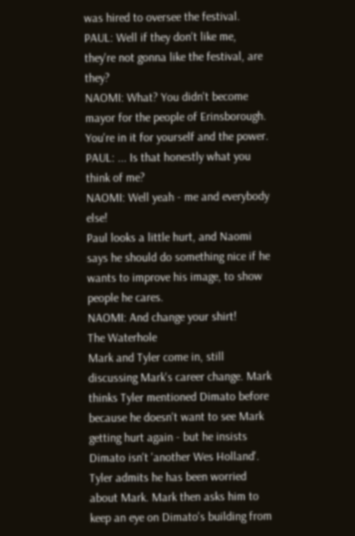was hired to oversee the festival.
PAUL: Well if they don't like me, they're not gonna like the festival, are they?
NAOMI: What? You didn't become mayor for the people of Erinsborough. You're in it for yourself and the power.
PAUL: ... Is that honestly what you think of me?
NAOMI: Well yeah - me and everybody else!
Paul looks a little hurt, and Naomi says he should do something nice if he wants to improve his image, to show people he cares.
NAOMI: And change your shirt!
The Waterhole
Mark and Tyler come in, still discussing Mark's career change. Mark thinks Tyler mentioned Dimato before because he doesn't want to see Mark getting hurt again - but he insists Dimato isn't 'another Wes Holland'. Tyler admits he has been worried about Mark. Mark then asks him to keep an eye on Dimato's building from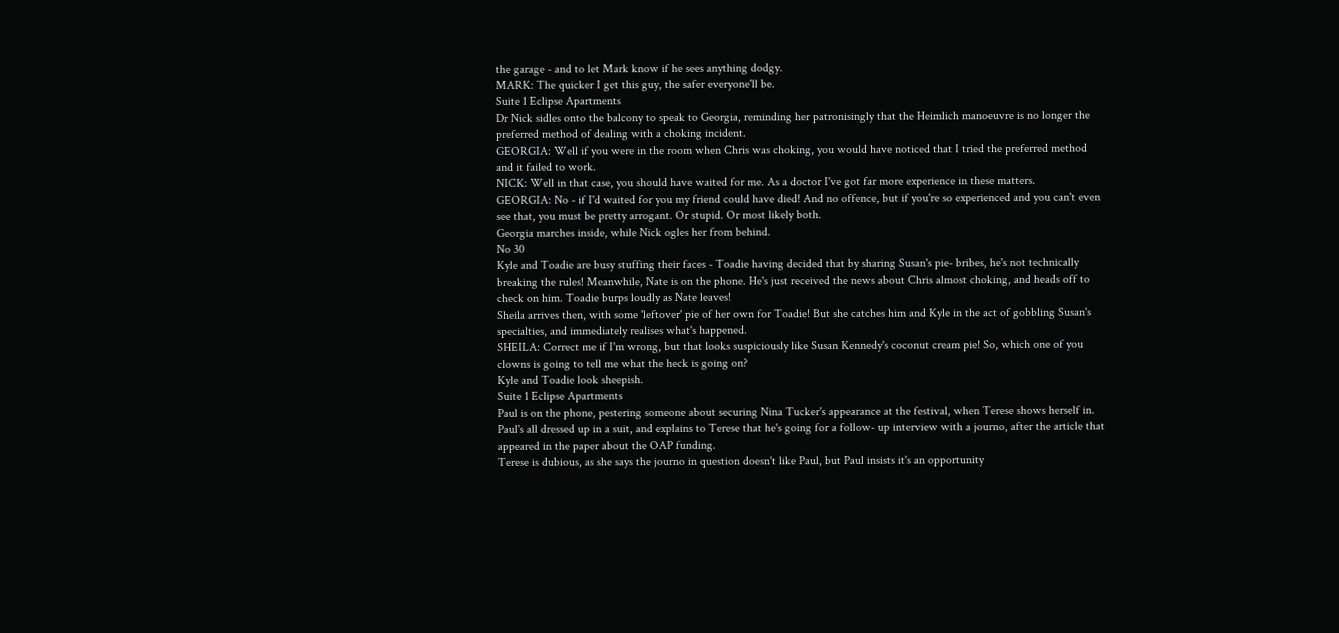the garage - and to let Mark know if he sees anything dodgy.
MARK: The quicker I get this guy, the safer everyone'll be.
Suite 1 Eclipse Apartments
Dr Nick sidles onto the balcony to speak to Georgia, reminding her patronisingly that the Heimlich manoeuvre is no longer the preferred method of dealing with a choking incident.
GEORGIA: Well if you were in the room when Chris was choking, you would have noticed that I tried the preferred method and it failed to work.
NICK: Well in that case, you should have waited for me. As a doctor I've got far more experience in these matters.
GEORGIA: No - if I'd waited for you my friend could have died! And no offence, but if you're so experienced and you can't even see that, you must be pretty arrogant. Or stupid. Or most likely both.
Georgia marches inside, while Nick ogles her from behind.
No 30
Kyle and Toadie are busy stuffing their faces - Toadie having decided that by sharing Susan's pie- bribes, he's not technically breaking the rules! Meanwhile, Nate is on the phone. He's just received the news about Chris almost choking, and heads off to check on him. Toadie burps loudly as Nate leaves!
Sheila arrives then, with some 'leftover' pie of her own for Toadie! But she catches him and Kyle in the act of gobbling Susan's specialties, and immediately realises what's happened.
SHEILA: Correct me if I'm wrong, but that looks suspiciously like Susan Kennedy's coconut cream pie! So, which one of you clowns is going to tell me what the heck is going on?
Kyle and Toadie look sheepish.
Suite 1 Eclipse Apartments
Paul is on the phone, pestering someone about securing Nina Tucker's appearance at the festival, when Terese shows herself in. Paul's all dressed up in a suit, and explains to Terese that he's going for a follow- up interview with a journo, after the article that appeared in the paper about the OAP funding.
Terese is dubious, as she says the journo in question doesn't like Paul, but Paul insists it's an opportunity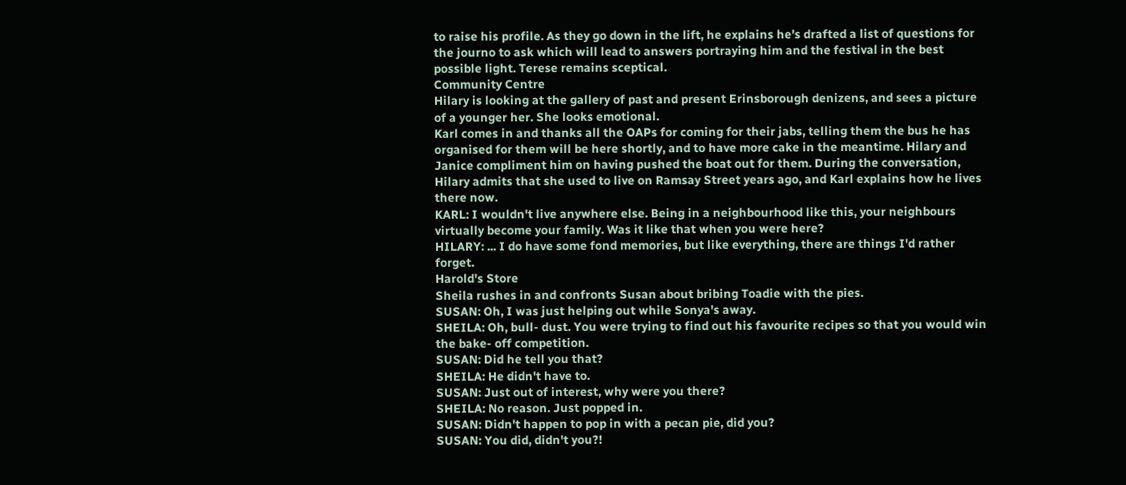to raise his profile. As they go down in the lift, he explains he's drafted a list of questions for the journo to ask which will lead to answers portraying him and the festival in the best possible light. Terese remains sceptical.
Community Centre
Hilary is looking at the gallery of past and present Erinsborough denizens, and sees a picture of a younger her. She looks emotional.
Karl comes in and thanks all the OAPs for coming for their jabs, telling them the bus he has organised for them will be here shortly, and to have more cake in the meantime. Hilary and Janice compliment him on having pushed the boat out for them. During the conversation, Hilary admits that she used to live on Ramsay Street years ago, and Karl explains how he lives there now.
KARL: I wouldn't live anywhere else. Being in a neighbourhood like this, your neighbours virtually become your family. Was it like that when you were here?
HILARY: ... I do have some fond memories, but like everything, there are things I'd rather forget.
Harold's Store
Sheila rushes in and confronts Susan about bribing Toadie with the pies.
SUSAN: Oh, I was just helping out while Sonya's away.
SHEILA: Oh, bull- dust. You were trying to find out his favourite recipes so that you would win the bake- off competition.
SUSAN: Did he tell you that?
SHEILA: He didn't have to.
SUSAN: Just out of interest, why were you there?
SHEILA: No reason. Just popped in.
SUSAN: Didn't happen to pop in with a pecan pie, did you?
SUSAN: You did, didn't you?!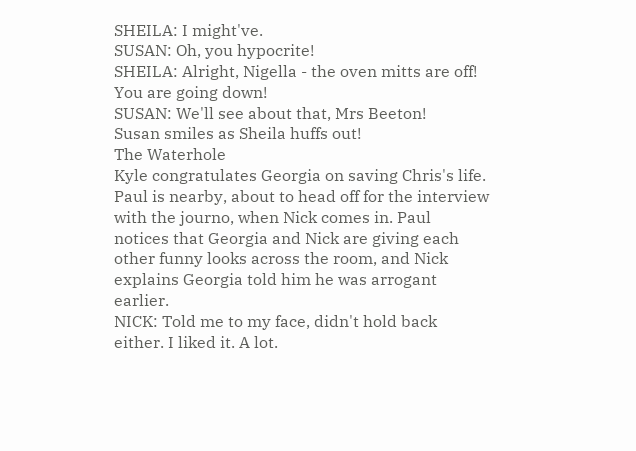SHEILA: I might've.
SUSAN: Oh, you hypocrite!
SHEILA: Alright, Nigella - the oven mitts are off! You are going down!
SUSAN: We'll see about that, Mrs Beeton!
Susan smiles as Sheila huffs out!
The Waterhole
Kyle congratulates Georgia on saving Chris's life. Paul is nearby, about to head off for the interview with the journo, when Nick comes in. Paul notices that Georgia and Nick are giving each other funny looks across the room, and Nick explains Georgia told him he was arrogant earlier.
NICK: Told me to my face, didn't hold back either. I liked it. A lot.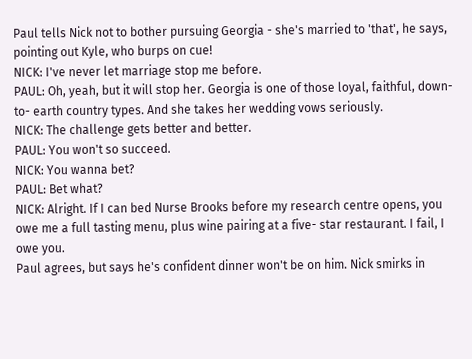Paul tells Nick not to bother pursuing Georgia - she's married to 'that', he says, pointing out Kyle, who burps on cue!
NICK: I've never let marriage stop me before.
PAUL: Oh, yeah, but it will stop her. Georgia is one of those loyal, faithful, down- to- earth country types. And she takes her wedding vows seriously.
NICK: The challenge gets better and better.
PAUL: You won't so succeed.
NICK: You wanna bet?
PAUL: Bet what?
NICK: Alright. If I can bed Nurse Brooks before my research centre opens, you owe me a full tasting menu, plus wine pairing at a five- star restaurant. I fail, I owe you.
Paul agrees, but says he's confident dinner won't be on him. Nick smirks in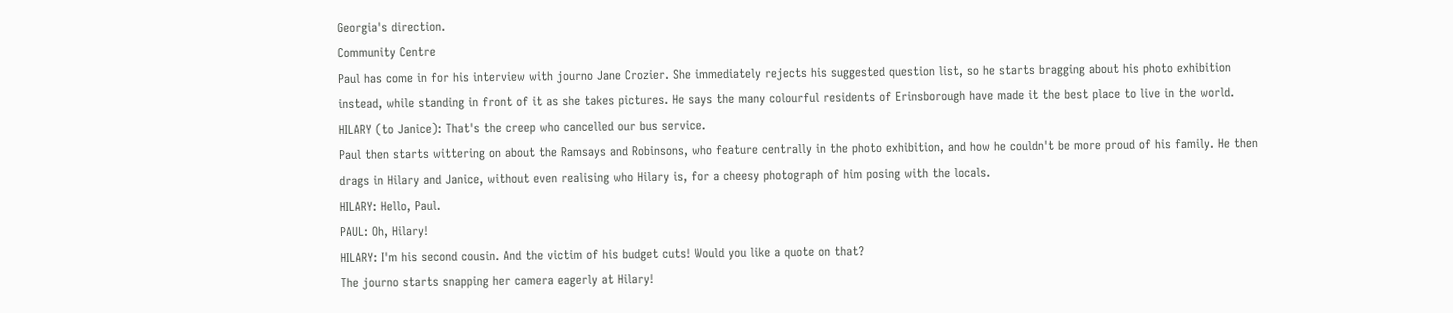Georgia's direction.
Community Centre
Paul has come in for his interview with journo Jane Crozier. She immediately rejects his suggested question list, so he starts bragging about his photo exhibition instead, while standing in front of it as she takes pictures. He says the many colourful residents of Erinsborough have made it the best place to live in the world.
HILARY (to Janice): That's the creep who cancelled our bus service.
Paul then starts wittering on about the Ramsays and Robinsons, who feature centrally in the photo exhibition, and how he couldn't be more proud of his family. He then drags in Hilary and Janice, without even realising who Hilary is, for a cheesy photograph of him posing with the locals.
HILARY: Hello, Paul.
PAUL: Oh, Hilary!
HILARY: I'm his second cousin. And the victim of his budget cuts! Would you like a quote on that?
The journo starts snapping her camera eagerly at Hilary!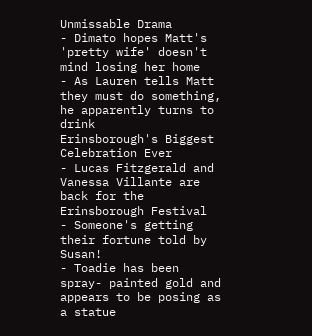Unmissable Drama
- Dimato hopes Matt's 'pretty wife' doesn't mind losing her home
- As Lauren tells Matt they must do something, he apparently turns to drink
Erinsborough's Biggest Celebration Ever
- Lucas Fitzgerald and Vanessa Villante are back for the Erinsborough Festival
- Someone's getting their fortune told by Susan!
- Toadie has been spray- painted gold and appears to be posing as a statue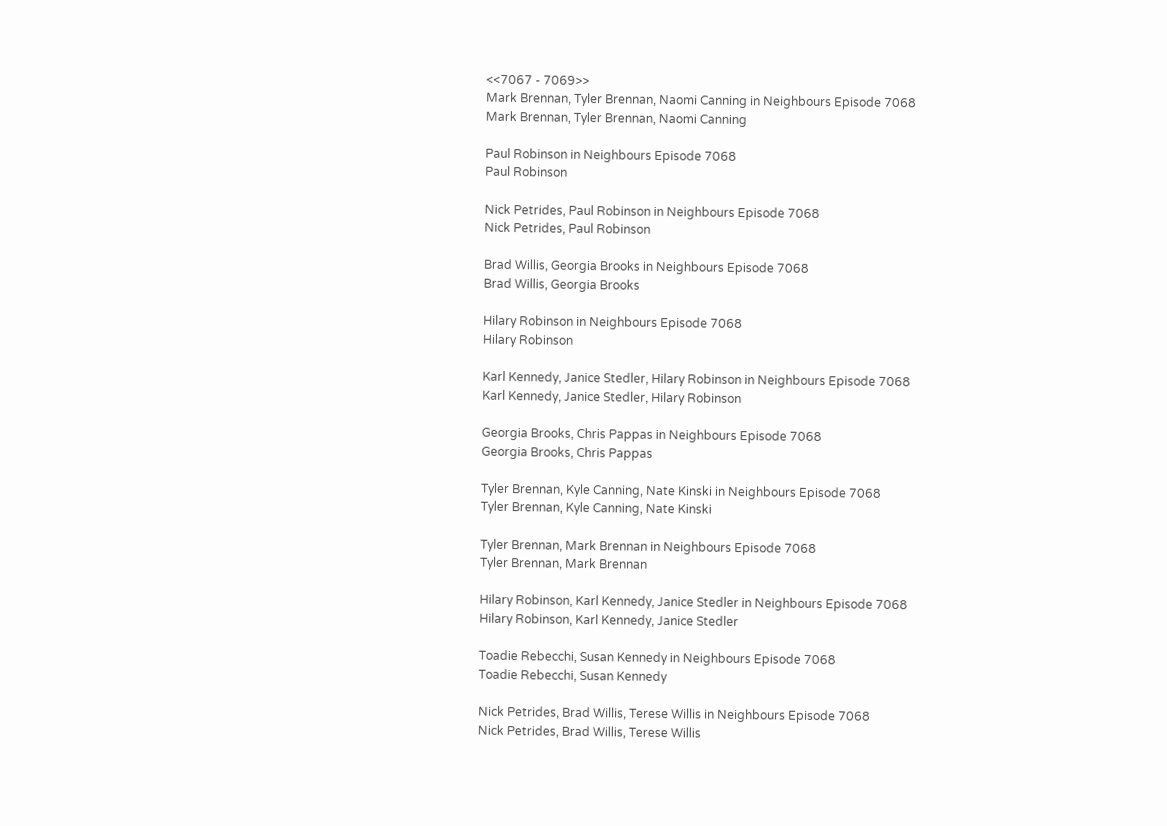<<7067 - 7069>>
Mark Brennan, Tyler Brennan, Naomi Canning in Neighbours Episode 7068
Mark Brennan, Tyler Brennan, Naomi Canning

Paul Robinson in Neighbours Episode 7068
Paul Robinson

Nick Petrides, Paul Robinson in Neighbours Episode 7068
Nick Petrides, Paul Robinson

Brad Willis, Georgia Brooks in Neighbours Episode 7068
Brad Willis, Georgia Brooks

Hilary Robinson in Neighbours Episode 7068
Hilary Robinson

Karl Kennedy, Janice Stedler, Hilary Robinson in Neighbours Episode 7068
Karl Kennedy, Janice Stedler, Hilary Robinson

Georgia Brooks, Chris Pappas in Neighbours Episode 7068
Georgia Brooks, Chris Pappas

Tyler Brennan, Kyle Canning, Nate Kinski in Neighbours Episode 7068
Tyler Brennan, Kyle Canning, Nate Kinski

Tyler Brennan, Mark Brennan in Neighbours Episode 7068
Tyler Brennan, Mark Brennan

Hilary Robinson, Karl Kennedy, Janice Stedler in Neighbours Episode 7068
Hilary Robinson, Karl Kennedy, Janice Stedler

Toadie Rebecchi, Susan Kennedy in Neighbours Episode 7068
Toadie Rebecchi, Susan Kennedy

Nick Petrides, Brad Willis, Terese Willis in Neighbours Episode 7068
Nick Petrides, Brad Willis, Terese Willis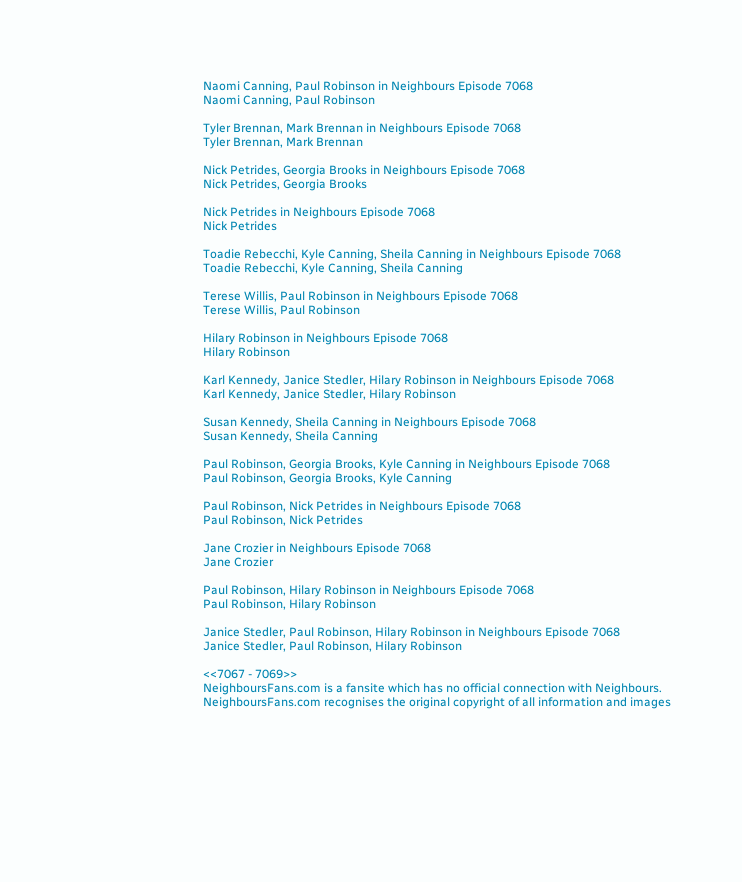Naomi Canning, Paul Robinson in Neighbours Episode 7068
Naomi Canning, Paul Robinson

Tyler Brennan, Mark Brennan in Neighbours Episode 7068
Tyler Brennan, Mark Brennan

Nick Petrides, Georgia Brooks in Neighbours Episode 7068
Nick Petrides, Georgia Brooks

Nick Petrides in Neighbours Episode 7068
Nick Petrides

Toadie Rebecchi, Kyle Canning, Sheila Canning in Neighbours Episode 7068
Toadie Rebecchi, Kyle Canning, Sheila Canning

Terese Willis, Paul Robinson in Neighbours Episode 7068
Terese Willis, Paul Robinson

Hilary Robinson in Neighbours Episode 7068
Hilary Robinson

Karl Kennedy, Janice Stedler, Hilary Robinson in Neighbours Episode 7068
Karl Kennedy, Janice Stedler, Hilary Robinson

Susan Kennedy, Sheila Canning in Neighbours Episode 7068
Susan Kennedy, Sheila Canning

Paul Robinson, Georgia Brooks, Kyle Canning in Neighbours Episode 7068
Paul Robinson, Georgia Brooks, Kyle Canning

Paul Robinson, Nick Petrides in Neighbours Episode 7068
Paul Robinson, Nick Petrides

Jane Crozier in Neighbours Episode 7068
Jane Crozier

Paul Robinson, Hilary Robinson in Neighbours Episode 7068
Paul Robinson, Hilary Robinson

Janice Stedler, Paul Robinson, Hilary Robinson in Neighbours Episode 7068
Janice Stedler, Paul Robinson, Hilary Robinson

<<7067 - 7069>>
NeighboursFans.com is a fansite which has no official connection with Neighbours.
NeighboursFans.com recognises the original copyright of all information and images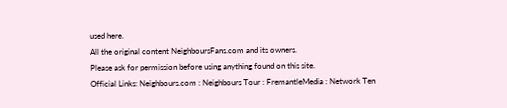used here.
All the original content NeighboursFans.com and its owners.
Please ask for permission before using anything found on this site.
Official Links: Neighbours.com : Neighbours Tour : FremantleMedia : Network Ten